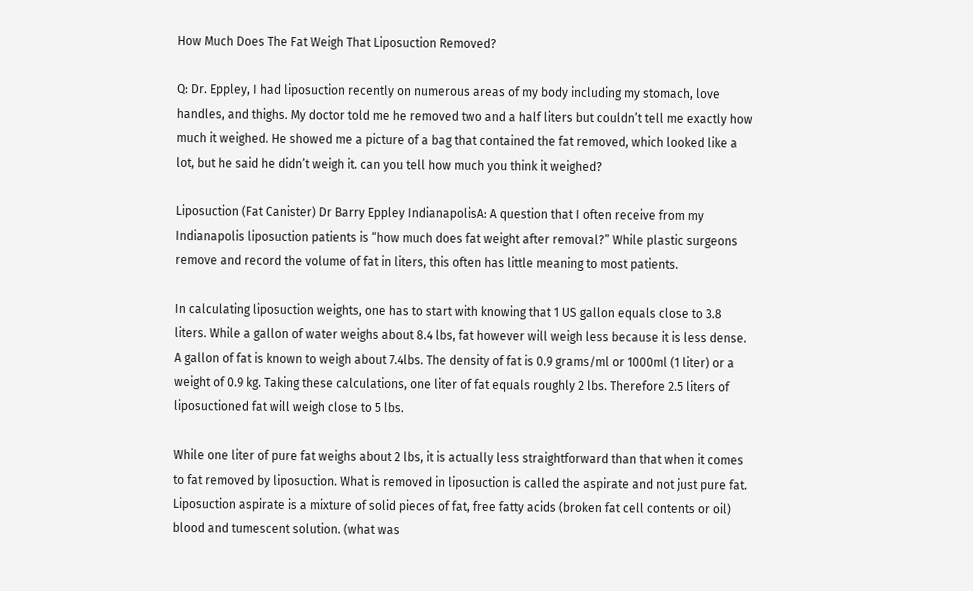How Much Does The Fat Weigh That Liposuction Removed?

Q: Dr. Eppley, I had liposuction recently on numerous areas of my body including my stomach, love handles, and thighs. My doctor told me he removed two and a half liters but couldn’t tell me exactly how much it weighed. He showed me a picture of a bag that contained the fat removed, which looked like a lot, but he said he didn’t weigh it. can you tell how much you think it weighed?

Liposuction (Fat Canister) Dr Barry Eppley IndianapolisA: A question that I often receive from my Indianapolis liposuction patients is “how much does fat weight after removal?” While plastic surgeons remove and record the volume of fat in liters, this often has little meaning to most patients.

In calculating liposuction weights, one has to start with knowing that 1 US gallon equals close to 3.8 liters. While a gallon of water weighs about 8.4 lbs, fat however will weigh less because it is less dense.  A gallon of fat is known to weigh about 7.4lbs. The density of fat is 0.9 grams/ml or 1000ml (1 liter) or a weight of 0.9 kg. Taking these calculations, one liter of fat equals roughly 2 lbs. Therefore 2.5 liters of liposuctioned fat will weigh close to 5 lbs.

While one liter of pure fat weighs about 2 lbs, it is actually less straightforward than that when it comes to fat removed by liposuction. What is removed in liposuction is called the aspirate and not just pure fat. Liposuction aspirate is a mixture of solid pieces of fat, free fatty acids (broken fat cell contents or oil) blood and tumescent solution. (what was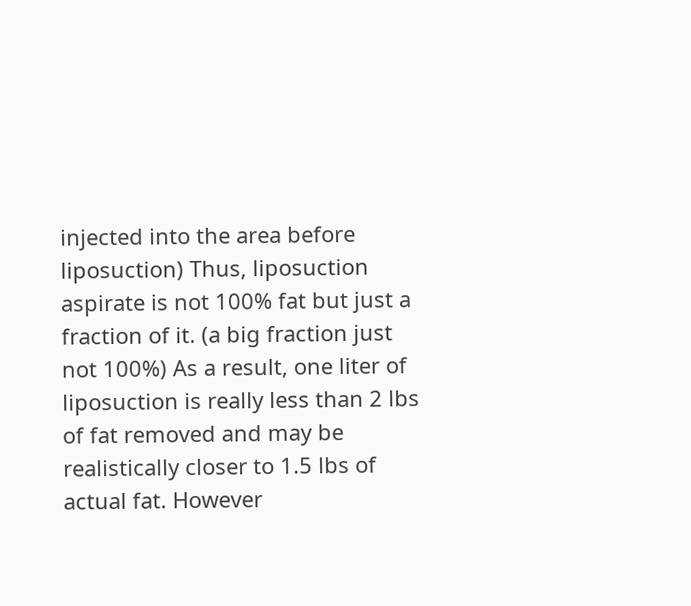injected into the area before liposuction) Thus, liposuction aspirate is not 100% fat but just a fraction of it. (a big fraction just not 100%) As a result, one liter of liposuction is really less than 2 lbs of fat removed and may be realistically closer to 1.5 lbs of actual fat. However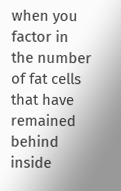when you factor in the number of fat cells that have remained behind inside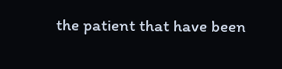the patient that have been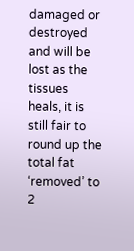damaged or destroyed and will be lost as the tissues heals, it is still fair to round up the total fat ‘removed’ to 2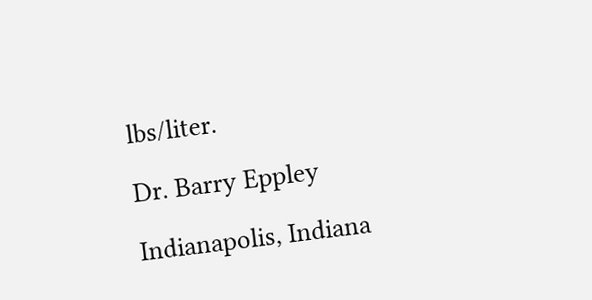lbs/liter.

Dr. Barry Eppley

Indianapolis, Indiana